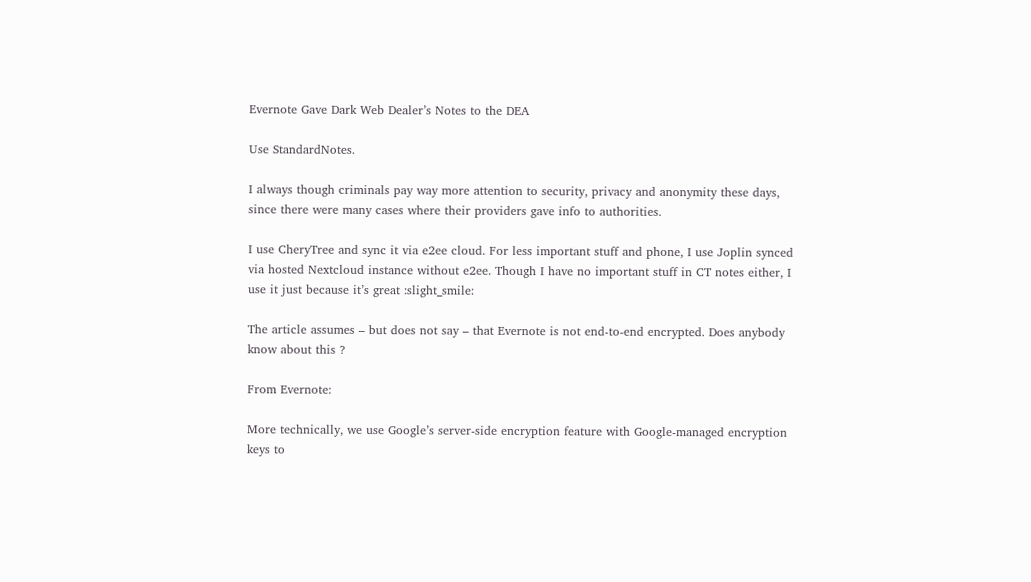Evernote Gave Dark Web Dealer’s Notes to the DEA

Use StandardNotes.

I always though criminals pay way more attention to security, privacy and anonymity these days, since there were many cases where their providers gave info to authorities.

I use CheryTree and sync it via e2ee cloud. For less important stuff and phone, I use Joplin synced via hosted Nextcloud instance without e2ee. Though I have no important stuff in CT notes either, I use it just because it’s great :slight_smile:

The article assumes – but does not say – that Evernote is not end-to-end encrypted. Does anybody know about this ?

From Evernote:

More technically, we use Google’s server-side encryption feature with Google-managed encryption keys to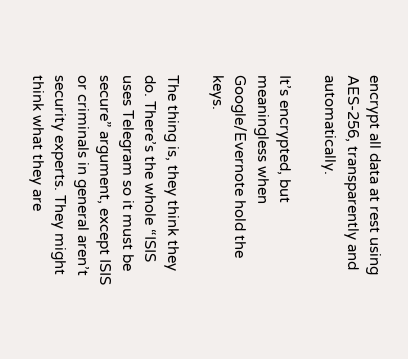encrypt all data at rest using AES-256, transparently and automatically.

It’s encrypted, but meaningless when Google/Evernote hold the keys.

The thing is, they think they do. There’s the whole “ISIS uses Telegram so it must be secure” argument, except ISIS or criminals in general aren’t security experts. They might think what they are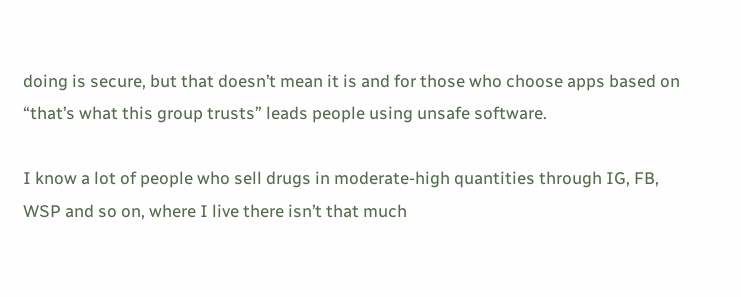doing is secure, but that doesn’t mean it is and for those who choose apps based on “that’s what this group trusts” leads people using unsafe software.

I know a lot of people who sell drugs in moderate-high quantities through IG, FB, WSP and so on, where I live there isn’t that much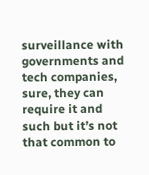surveillance with governments and tech companies, sure, they can require it and such but it’s not that common to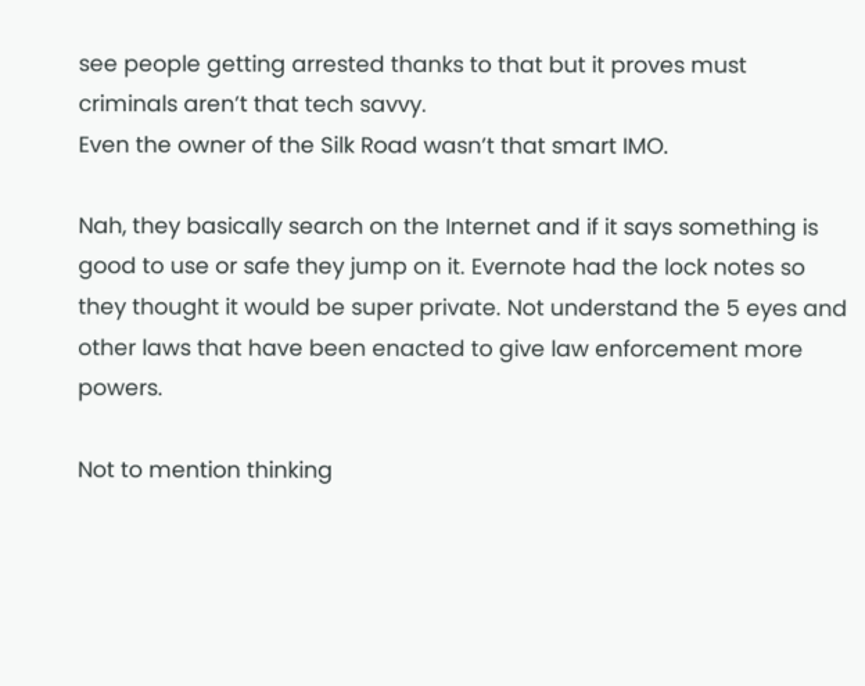see people getting arrested thanks to that but it proves must criminals aren’t that tech savvy.
Even the owner of the Silk Road wasn’t that smart IMO.

Nah, they basically search on the Internet and if it says something is good to use or safe they jump on it. Evernote had the lock notes so they thought it would be super private. Not understand the 5 eyes and other laws that have been enacted to give law enforcement more powers.

Not to mention thinking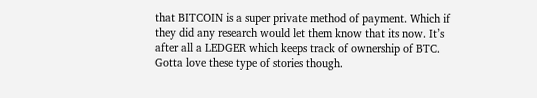that BITCOIN is a super private method of payment. Which if they did any research would let them know that its now. It’s after all a LEDGER which keeps track of ownership of BTC. Gotta love these type of stories though.